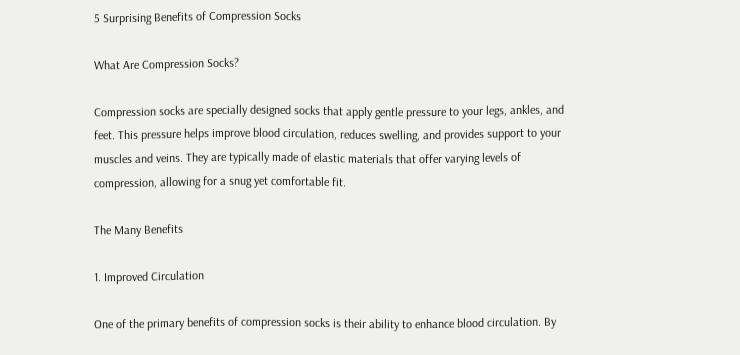5 Surprising Benefits of Compression Socks

What Are Compression Socks?

Compression socks are specially designed socks that apply gentle pressure to your legs, ankles, and feet. This pressure helps improve blood circulation, reduces swelling, and provides support to your muscles and veins. They are typically made of elastic materials that offer varying levels of compression, allowing for a snug yet comfortable fit.

The Many Benefits

1. Improved Circulation

One of the primary benefits of compression socks is their ability to enhance blood circulation. By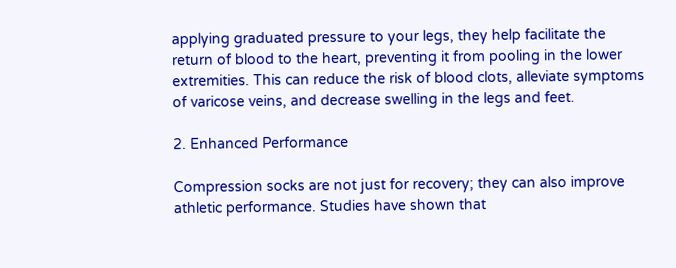applying graduated pressure to your legs, they help facilitate the return of blood to the heart, preventing it from pooling in the lower extremities. This can reduce the risk of blood clots, alleviate symptoms of varicose veins, and decrease swelling in the legs and feet.

2. Enhanced Performance

Compression socks are not just for recovery; they can also improve athletic performance. Studies have shown that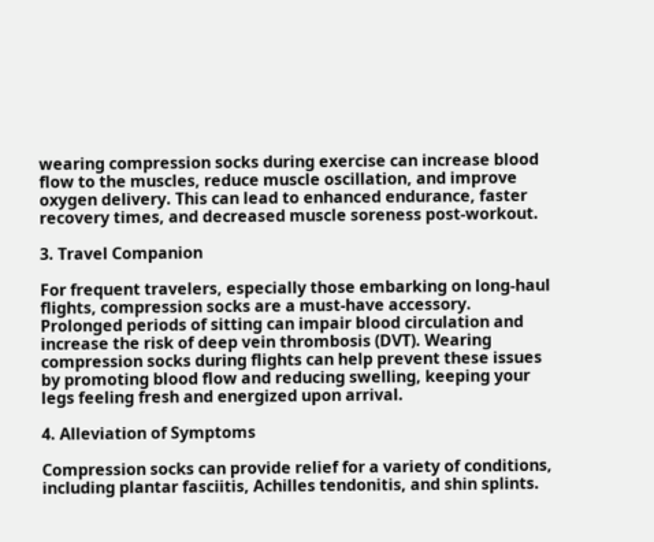wearing compression socks during exercise can increase blood flow to the muscles, reduce muscle oscillation, and improve oxygen delivery. This can lead to enhanced endurance, faster recovery times, and decreased muscle soreness post-workout.

3. Travel Companion

For frequent travelers, especially those embarking on long-haul flights, compression socks are a must-have accessory. Prolonged periods of sitting can impair blood circulation and increase the risk of deep vein thrombosis (DVT). Wearing compression socks during flights can help prevent these issues by promoting blood flow and reducing swelling, keeping your legs feeling fresh and energized upon arrival.

4. Alleviation of Symptoms

Compression socks can provide relief for a variety of conditions, including plantar fasciitis, Achilles tendonitis, and shin splints.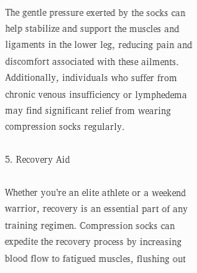The gentle pressure exerted by the socks can help stabilize and support the muscles and ligaments in the lower leg, reducing pain and discomfort associated with these ailments. Additionally, individuals who suffer from chronic venous insufficiency or lymphedema may find significant relief from wearing compression socks regularly.

5. Recovery Aid

Whether you’re an elite athlete or a weekend warrior, recovery is an essential part of any training regimen. Compression socks can expedite the recovery process by increasing blood flow to fatigued muscles, flushing out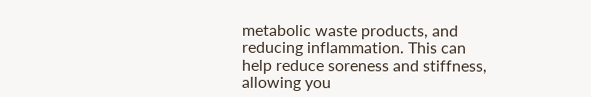metabolic waste products, and reducing inflammation. This can help reduce soreness and stiffness, allowing you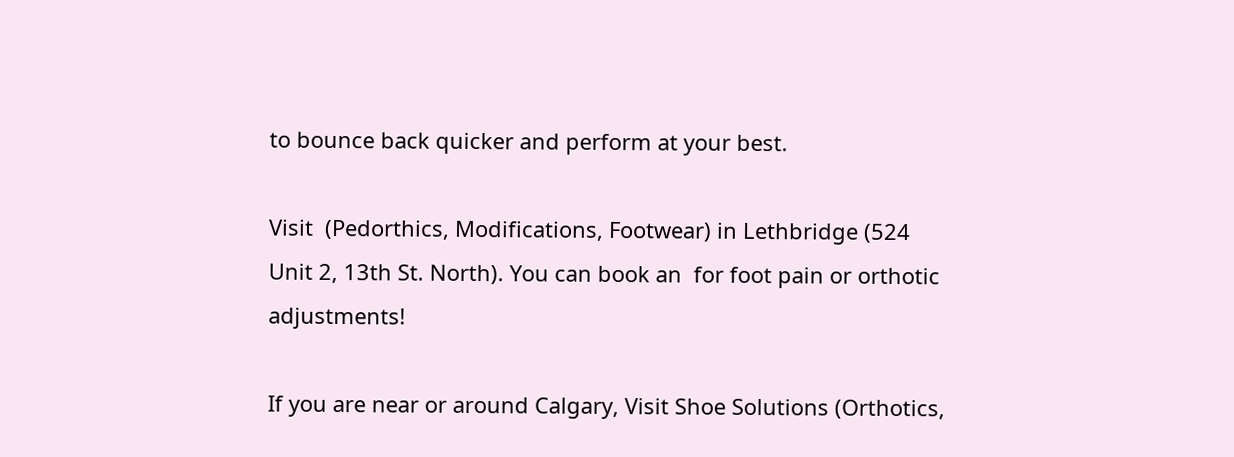to bounce back quicker and perform at your best.

Visit  (Pedorthics, Modifications, Footwear) in Lethbridge (524 Unit 2, 13th St. North). You can book an  for foot pain or orthotic adjustments!

If you are near or around Calgary, Visit Shoe Solutions (Orthotics,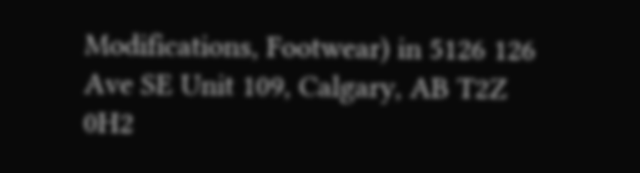Modifications, Footwear) in 5126 126 Ave SE Unit 109, Calgary, AB T2Z 0H2